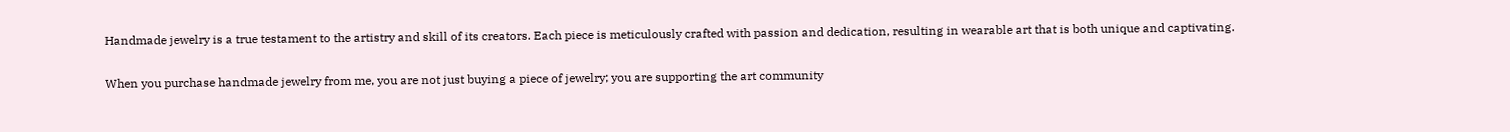Handmade jewelry is a true testament to the artistry and skill of its creators. Each piece is meticulously crafted with passion and dedication, resulting in wearable art that is both unique and captivating.

When you purchase handmade jewelry from me, you are not just buying a piece of jewelry; you are supporting the art community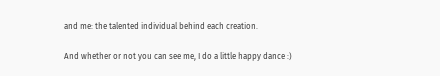and me: the talented individual behind each creation.

And whether or not you can see me, I do a little happy dance :)